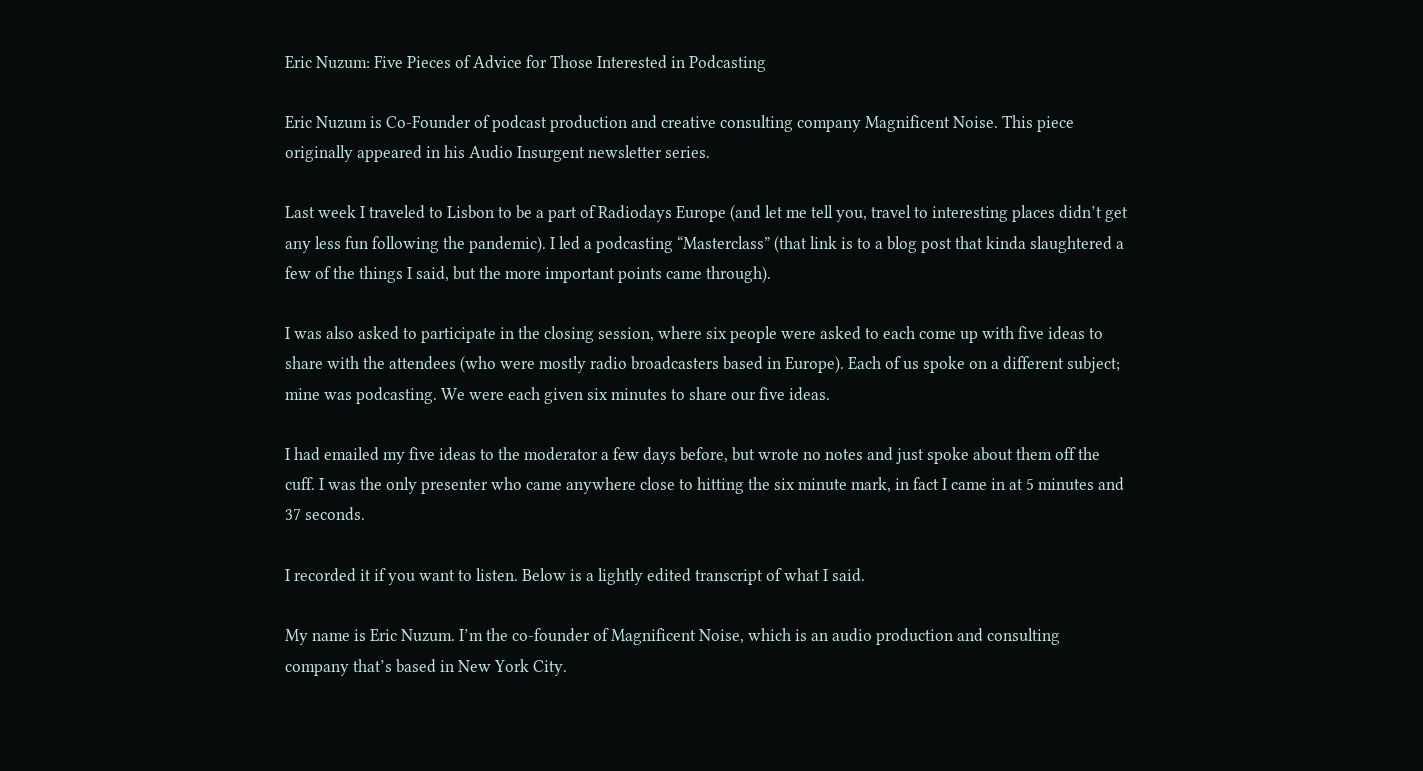Eric Nuzum: Five Pieces of Advice for Those Interested in Podcasting

Eric Nuzum is Co-Founder of podcast production and creative consulting company Magnificent Noise. This piece originally appeared in his Audio Insurgent newsletter series.

Last week I traveled to Lisbon to be a part of Radiodays Europe (and let me tell you, travel to interesting places didn’t get any less fun following the pandemic). I led a podcasting “Masterclass” (that link is to a blog post that kinda slaughtered a few of the things I said, but the more important points came through).

I was also asked to participate in the closing session, where six people were asked to each come up with five ideas to share with the attendees (who were mostly radio broadcasters based in Europe). Each of us spoke on a different subject; mine was podcasting. We were each given six minutes to share our five ideas.

I had emailed my five ideas to the moderator a few days before, but wrote no notes and just spoke about them off the cuff. I was the only presenter who came anywhere close to hitting the six minute mark, in fact I came in at 5 minutes and 37 seconds.

I recorded it if you want to listen. Below is a lightly edited transcript of what I said.

My name is Eric Nuzum. I’m the co-founder of Magnificent Noise, which is an audio production and consulting company that’s based in New York City.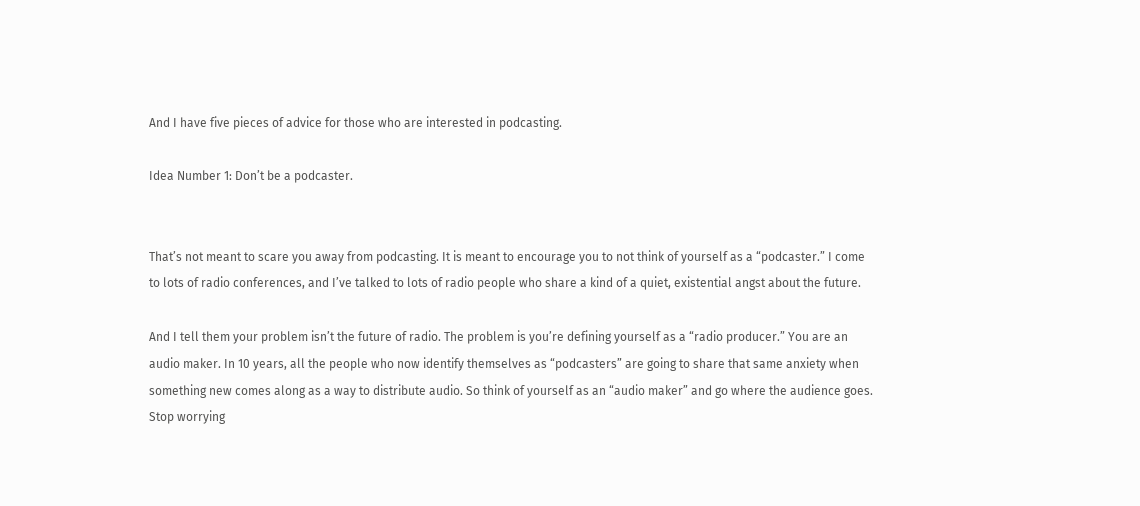And I have five pieces of advice for those who are interested in podcasting.

Idea Number 1: Don’t be a podcaster.


That’s not meant to scare you away from podcasting. It is meant to encourage you to not think of yourself as a “podcaster.” I come to lots of radio conferences, and I’ve talked to lots of radio people who share a kind of a quiet, existential angst about the future.

And I tell them your problem isn’t the future of radio. The problem is you’re defining yourself as a “radio producer.” You are an audio maker. In 10 years, all the people who now identify themselves as “podcasters” are going to share that same anxiety when something new comes along as a way to distribute audio. So think of yourself as an “audio maker” and go where the audience goes. Stop worrying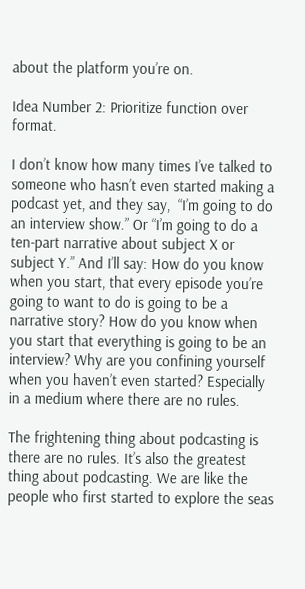about the platform you’re on.

Idea Number 2: Prioritize function over format.

I don’t know how many times I’ve talked to someone who hasn’t even started making a podcast yet, and they say,  “I’m going to do an interview show.” Or “I’m going to do a ten-part narrative about subject X or subject Y.” And I’ll say: How do you know when you start, that every episode you’re going to want to do is going to be a narrative story? How do you know when you start that everything is going to be an interview? Why are you confining yourself when you haven’t even started? Especially in a medium where there are no rules.

The frightening thing about podcasting is there are no rules. It’s also the greatest thing about podcasting. We are like the people who first started to explore the seas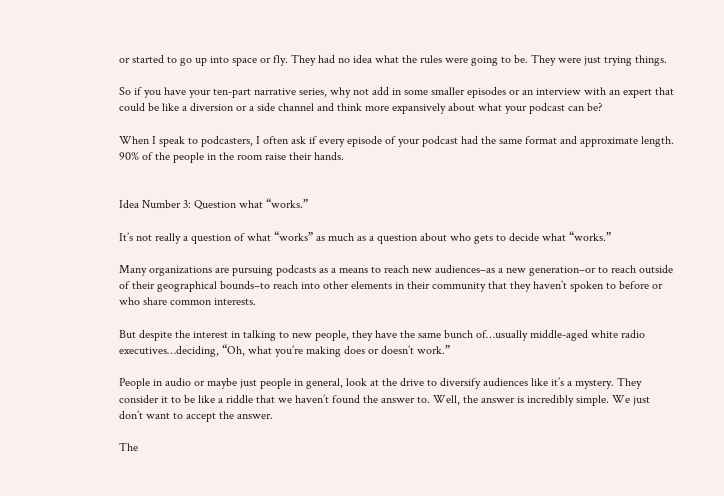or started to go up into space or fly. They had no idea what the rules were going to be. They were just trying things.

So if you have your ten-part narrative series, why not add in some smaller episodes or an interview with an expert that could be like a diversion or a side channel and think more expansively about what your podcast can be?

When I speak to podcasters, I often ask if every episode of your podcast had the same format and approximate length. 90% of the people in the room raise their hands.


Idea Number 3: Question what “works.”

It’s not really a question of what “works” as much as a question about who gets to decide what “works.”

Many organizations are pursuing podcasts as a means to reach new audiences–as a new generation–or to reach outside of their geographical bounds–to reach into other elements in their community that they haven’t spoken to before or who share common interests.

But despite the interest in talking to new people, they have the same bunch of…usually middle-aged white radio executives…deciding, “Oh, what you’re making does or doesn’t work.”

People in audio or maybe just people in general, look at the drive to diversify audiences like it’s a mystery. They consider it to be like a riddle that we haven’t found the answer to. Well, the answer is incredibly simple. We just don’t want to accept the answer.

The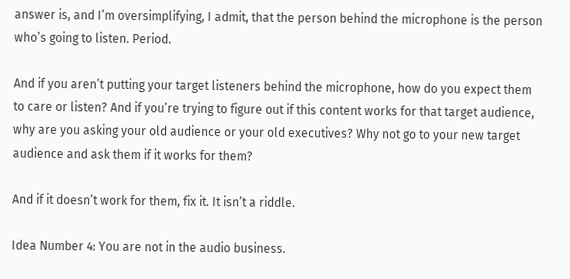answer is, and I’m oversimplifying, I admit, that the person behind the microphone is the person who’s going to listen. Period.

And if you aren’t putting your target listeners behind the microphone, how do you expect them to care or listen? And if you’re trying to figure out if this content works for that target audience, why are you asking your old audience or your old executives? Why not go to your new target audience and ask them if it works for them?

And if it doesn’t work for them, fix it. It isn’t a riddle.

Idea Number 4: You are not in the audio business.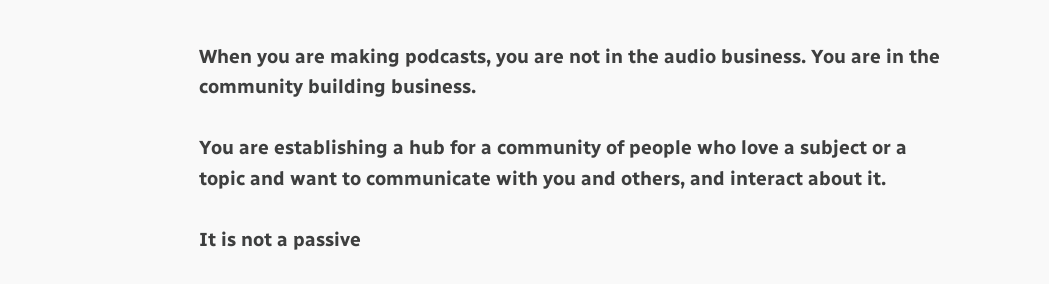When you are making podcasts, you are not in the audio business. You are in the community building business.

You are establishing a hub for a community of people who love a subject or a topic and want to communicate with you and others, and interact about it.

It is not a passive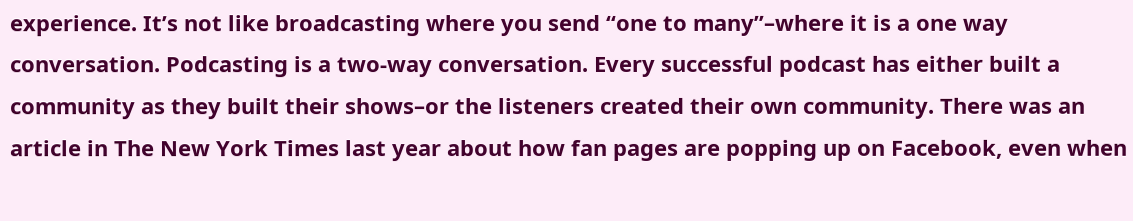experience. It’s not like broadcasting where you send “one to many”–where it is a one way conversation. Podcasting is a two-way conversation. Every successful podcast has either built a community as they built their shows–or the listeners created their own community. There was an article in The New York Times last year about how fan pages are popping up on Facebook, even when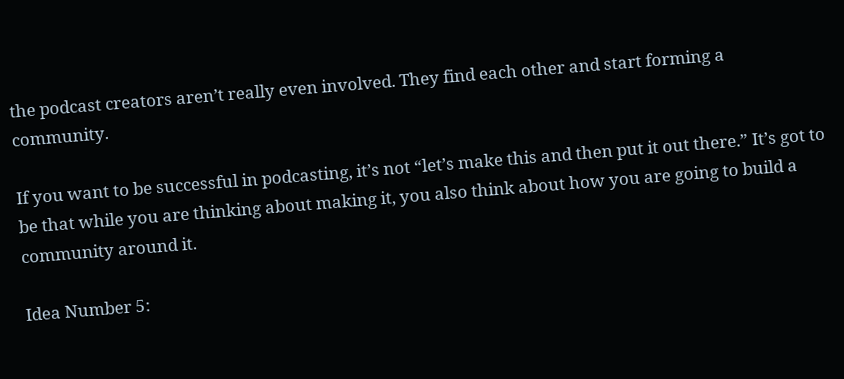the podcast creators aren’t really even involved. They find each other and start forming a community.

If you want to be successful in podcasting, it’s not “let’s make this and then put it out there.” It’s got to be that while you are thinking about making it, you also think about how you are going to build a community around it.

Idea Number 5: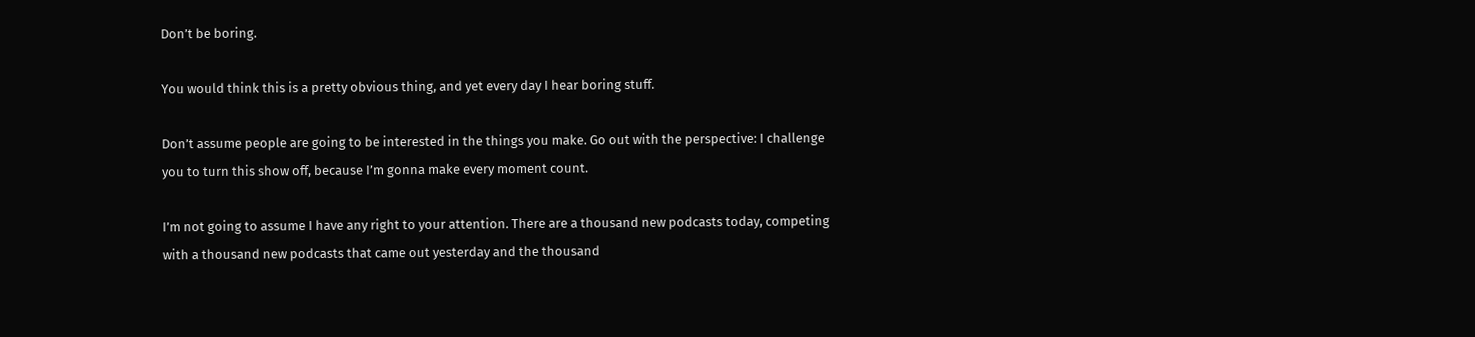Don’t be boring.

You would think this is a pretty obvious thing, and yet every day I hear boring stuff.

Don’t assume people are going to be interested in the things you make. Go out with the perspective: I challenge you to turn this show off, because I’m gonna make every moment count.

I’m not going to assume I have any right to your attention. There are a thousand new podcasts today, competing with a thousand new podcasts that came out yesterday and the thousand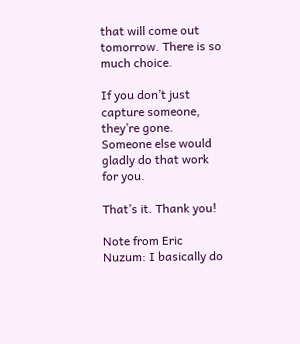that will come out tomorrow. There is so much choice.

If you don’t just capture someone, they’re gone. Someone else would gladly do that work for you.

That’s it. Thank you!

Note from Eric Nuzum: I basically do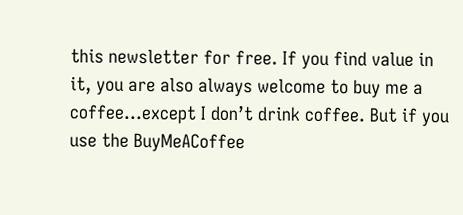this newsletter for free. If you find value in it, you are also always welcome to buy me a coffee…except I don’t drink coffee. But if you use the BuyMeACoffee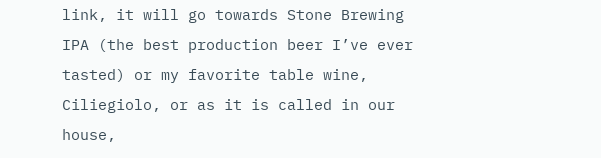link, it will go towards Stone Brewing IPA (the best production beer I’ve ever tasted) or my favorite table wine, Ciliegiolo, or as it is called in our house,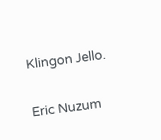Klingon Jello.


Eric Nuzum